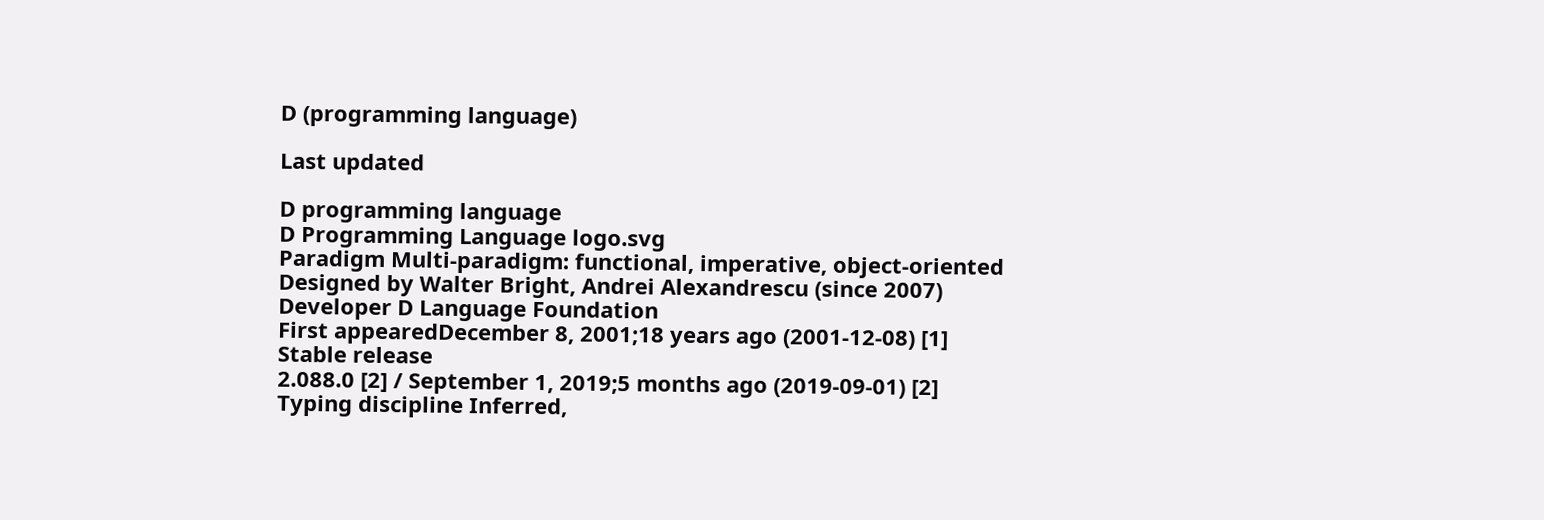D (programming language)

Last updated

D programming language
D Programming Language logo.svg
Paradigm Multi-paradigm: functional, imperative, object-oriented
Designed by Walter Bright, Andrei Alexandrescu (since 2007)
Developer D Language Foundation
First appearedDecember 8, 2001;18 years ago (2001-12-08) [1]
Stable release
2.088.0 [2] / September 1, 2019;5 months ago (2019-09-01) [2]
Typing discipline Inferred,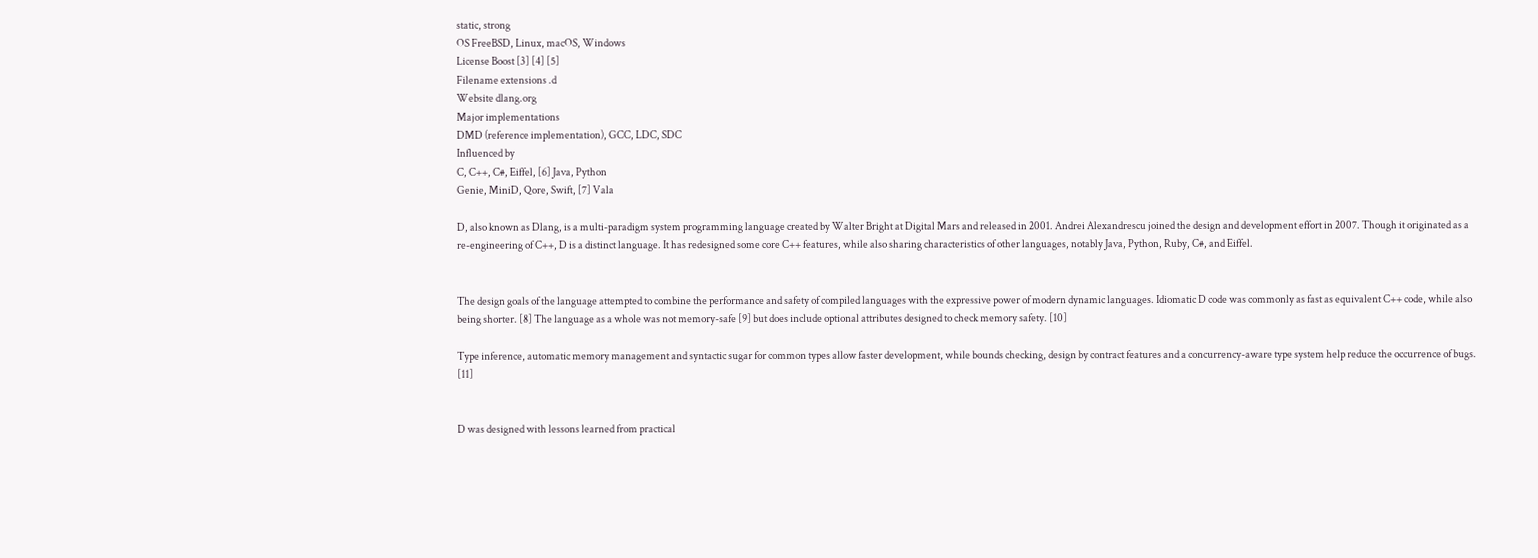static, strong
OS FreeBSD, Linux, macOS, Windows
License Boost [3] [4] [5]
Filename extensions .d
Website dlang.org
Major implementations
DMD (reference implementation), GCC, LDC, SDC
Influenced by
C, C++, C#, Eiffel, [6] Java, Python
Genie, MiniD, Qore, Swift, [7] Vala

D, also known as Dlang, is a multi-paradigm system programming language created by Walter Bright at Digital Mars and released in 2001. Andrei Alexandrescu joined the design and development effort in 2007. Though it originated as a re-engineering of C++, D is a distinct language. It has redesigned some core C++ features, while also sharing characteristics of other languages, notably Java, Python, Ruby, C#, and Eiffel.


The design goals of the language attempted to combine the performance and safety of compiled languages with the expressive power of modern dynamic languages. Idiomatic D code was commonly as fast as equivalent C++ code, while also being shorter. [8] The language as a whole was not memory-safe [9] but does include optional attributes designed to check memory safety. [10]

Type inference, automatic memory management and syntactic sugar for common types allow faster development, while bounds checking, design by contract features and a concurrency-aware type system help reduce the occurrence of bugs. [11]


D was designed with lessons learned from practical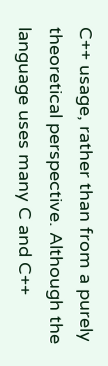C++ usage, rather than from a purely theoretical perspective. Although the language uses many C and C++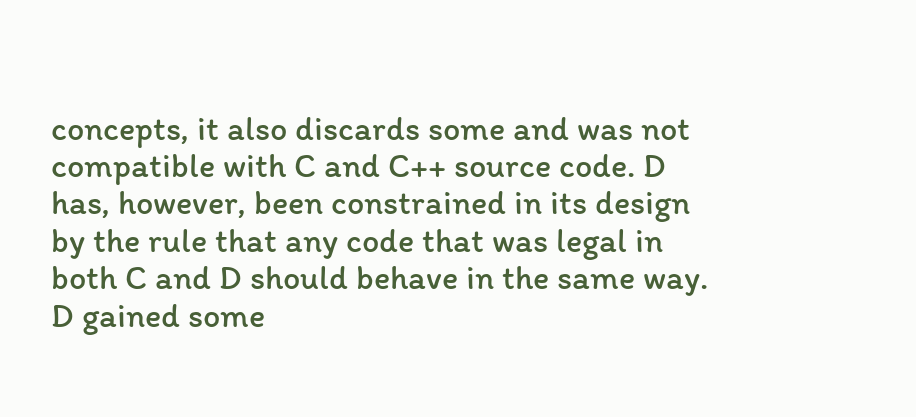concepts, it also discards some and was not compatible with C and C++ source code. D has, however, been constrained in its design by the rule that any code that was legal in both C and D should behave in the same way. D gained some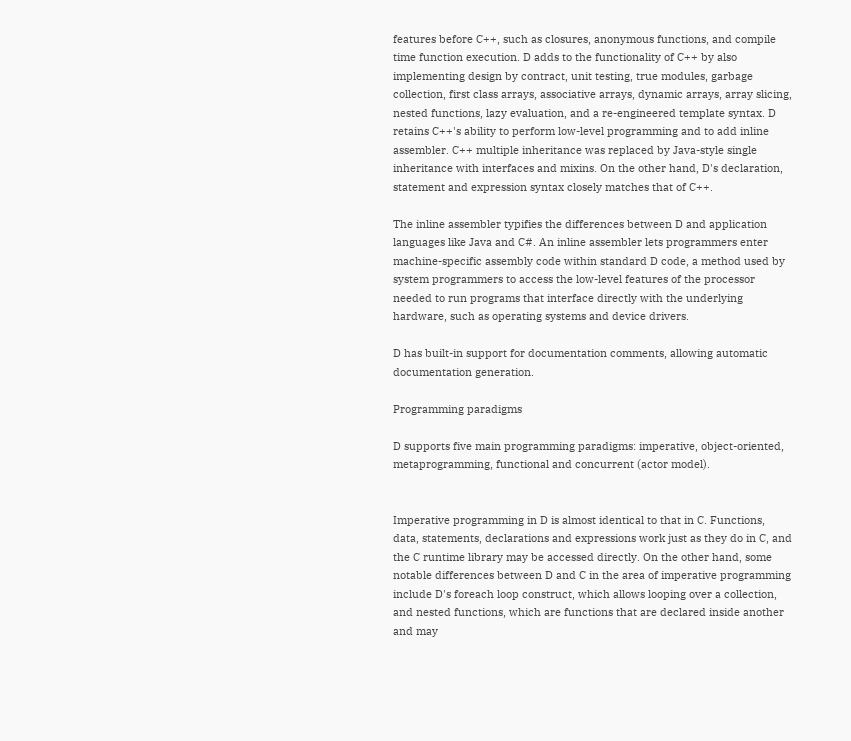features before C++, such as closures, anonymous functions, and compile time function execution. D adds to the functionality of C++ by also implementing design by contract, unit testing, true modules, garbage collection, first class arrays, associative arrays, dynamic arrays, array slicing, nested functions, lazy evaluation, and a re-engineered template syntax. D retains C++'s ability to perform low-level programming and to add inline assembler. C++ multiple inheritance was replaced by Java-style single inheritance with interfaces and mixins. On the other hand, D's declaration, statement and expression syntax closely matches that of C++.

The inline assembler typifies the differences between D and application languages like Java and C#. An inline assembler lets programmers enter machine-specific assembly code within standard D code, a method used by system programmers to access the low-level features of the processor needed to run programs that interface directly with the underlying hardware, such as operating systems and device drivers.

D has built-in support for documentation comments, allowing automatic documentation generation.

Programming paradigms

D supports five main programming paradigms: imperative, object-oriented, metaprogramming, functional and concurrent (actor model).


Imperative programming in D is almost identical to that in C. Functions, data, statements, declarations and expressions work just as they do in C, and the C runtime library may be accessed directly. On the other hand, some notable differences between D and C in the area of imperative programming include D's foreach loop construct, which allows looping over a collection, and nested functions, which are functions that are declared inside another and may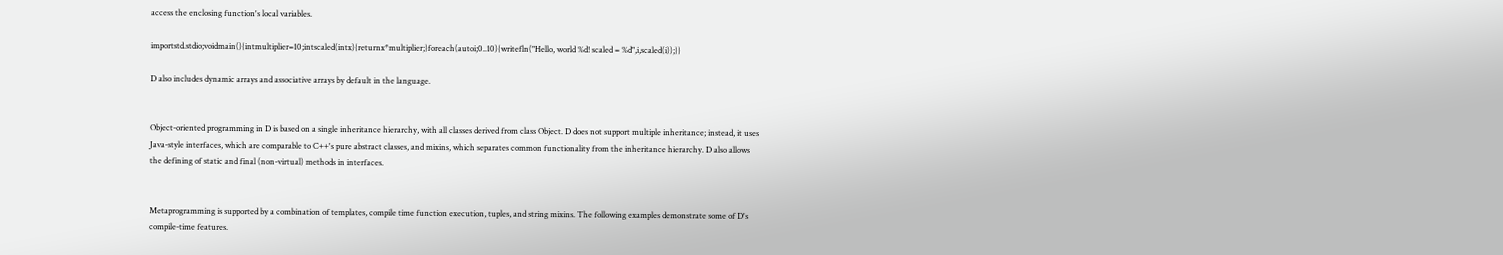access the enclosing function's local variables.

importstd.stdio;voidmain(){intmultiplier=10;intscaled(intx){returnx*multiplier;}foreach(autoi;0..10){writefln("Hello, world %d! scaled = %d",i,scaled(i));}}

D also includes dynamic arrays and associative arrays by default in the language.


Object-oriented programming in D is based on a single inheritance hierarchy, with all classes derived from class Object. D does not support multiple inheritance; instead, it uses Java-style interfaces, which are comparable to C++'s pure abstract classes, and mixins, which separates common functionality from the inheritance hierarchy. D also allows the defining of static and final (non-virtual) methods in interfaces.


Metaprogramming is supported by a combination of templates, compile time function execution, tuples, and string mixins. The following examples demonstrate some of D's compile-time features.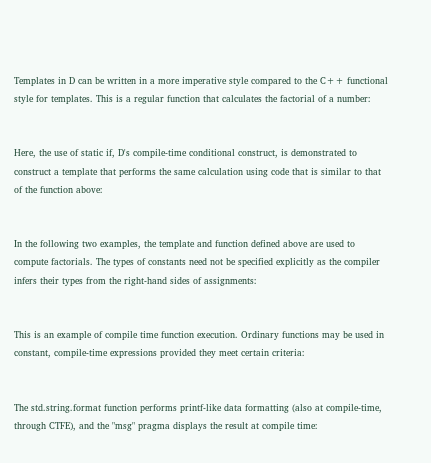Templates in D can be written in a more imperative style compared to the C++ functional style for templates. This is a regular function that calculates the factorial of a number:


Here, the use of static if, D's compile-time conditional construct, is demonstrated to construct a template that performs the same calculation using code that is similar to that of the function above:


In the following two examples, the template and function defined above are used to compute factorials. The types of constants need not be specified explicitly as the compiler infers their types from the right-hand sides of assignments:


This is an example of compile time function execution. Ordinary functions may be used in constant, compile-time expressions provided they meet certain criteria:


The std.string.format function performs printf-like data formatting (also at compile-time, through CTFE), and the "msg" pragma displays the result at compile time: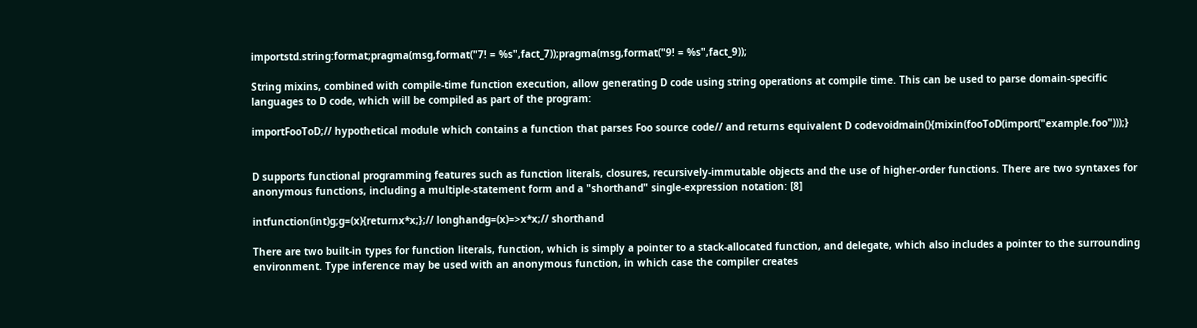importstd.string:format;pragma(msg,format("7! = %s",fact_7));pragma(msg,format("9! = %s",fact_9));

String mixins, combined with compile-time function execution, allow generating D code using string operations at compile time. This can be used to parse domain-specific languages to D code, which will be compiled as part of the program:

importFooToD;// hypothetical module which contains a function that parses Foo source code// and returns equivalent D codevoidmain(){mixin(fooToD(import("example.foo")));}


D supports functional programming features such as function literals, closures, recursively-immutable objects and the use of higher-order functions. There are two syntaxes for anonymous functions, including a multiple-statement form and a "shorthand" single-expression notation: [8]

intfunction(int)g;g=(x){returnx*x;};// longhandg=(x)=>x*x;// shorthand

There are two built-in types for function literals, function, which is simply a pointer to a stack-allocated function, and delegate, which also includes a pointer to the surrounding environment. Type inference may be used with an anonymous function, in which case the compiler creates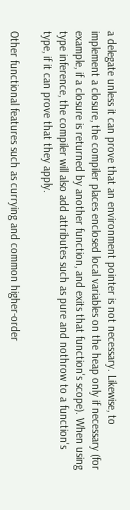a delegate unless it can prove that an environment pointer is not necessary. Likewise, to implement a closure, the compiler places enclosed local variables on the heap only if necessary (for example, if a closure is returned by another function, and exits that function's scope). When using type inference, the compiler will also add attributes such as pure and nothrow to a function's type, if it can prove that they apply.

Other functional features such as currying and common higher-order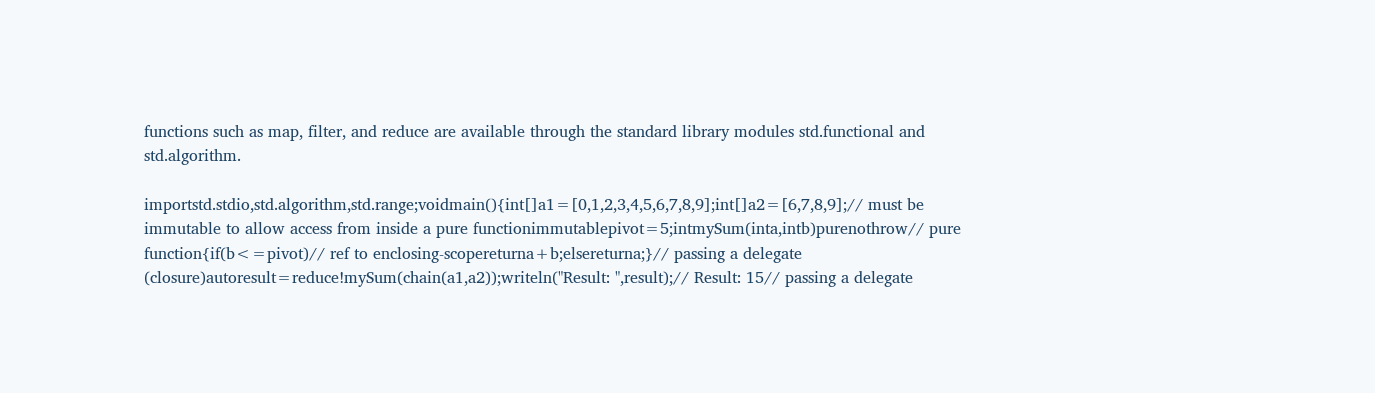functions such as map, filter, and reduce are available through the standard library modules std.functional and std.algorithm.

importstd.stdio,std.algorithm,std.range;voidmain(){int[]a1=[0,1,2,3,4,5,6,7,8,9];int[]a2=[6,7,8,9];// must be immutable to allow access from inside a pure functionimmutablepivot=5;intmySum(inta,intb)purenothrow// pure function{if(b<=pivot)// ref to enclosing-scopereturna+b;elsereturna;}// passing a delegate (closure)autoresult=reduce!mySum(chain(a1,a2));writeln("Result: ",result);// Result: 15// passing a delegate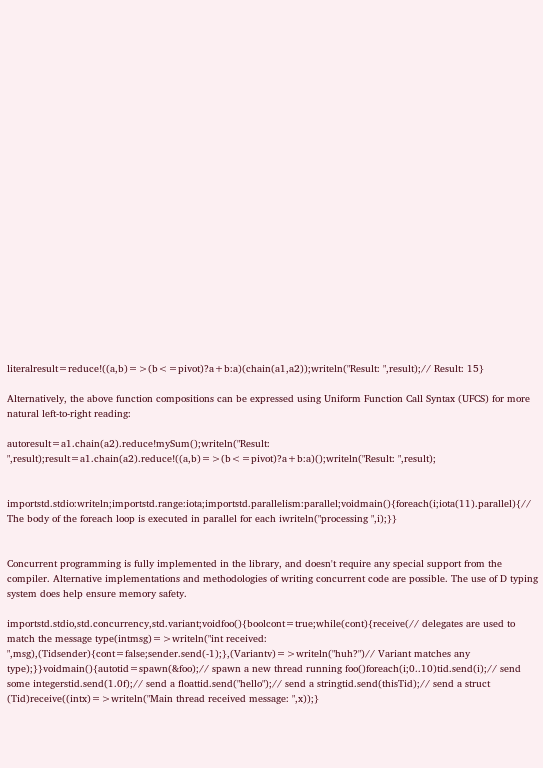literalresult=reduce!((a,b)=>(b<=pivot)?a+b:a)(chain(a1,a2));writeln("Result: ",result);// Result: 15}

Alternatively, the above function compositions can be expressed using Uniform Function Call Syntax (UFCS) for more natural left-to-right reading:

autoresult=a1.chain(a2).reduce!mySum();writeln("Result: ",result);result=a1.chain(a2).reduce!((a,b)=>(b<=pivot)?a+b:a)();writeln("Result: ",result);


importstd.stdio:writeln;importstd.range:iota;importstd.parallelism:parallel;voidmain(){foreach(i;iota(11).parallel){// The body of the foreach loop is executed in parallel for each iwriteln("processing ",i);}}


Concurrent programming is fully implemented in the library, and doesn't require any special support from the compiler. Alternative implementations and methodologies of writing concurrent code are possible. The use of D typing system does help ensure memory safety.

importstd.stdio,std.concurrency,std.variant;voidfoo(){boolcont=true;while(cont){receive(// delegates are used to match the message type(intmsg)=>writeln("int received: ",msg),(Tidsender){cont=false;sender.send(-1);},(Variantv)=>writeln("huh?")// Variant matches any type);}}voidmain(){autotid=spawn(&foo);// spawn a new thread running foo()foreach(i;0..10)tid.send(i);// send some integerstid.send(1.0f);// send a floattid.send("hello");// send a stringtid.send(thisTid);// send a struct (Tid)receive((intx)=>writeln("Main thread received message: ",x));}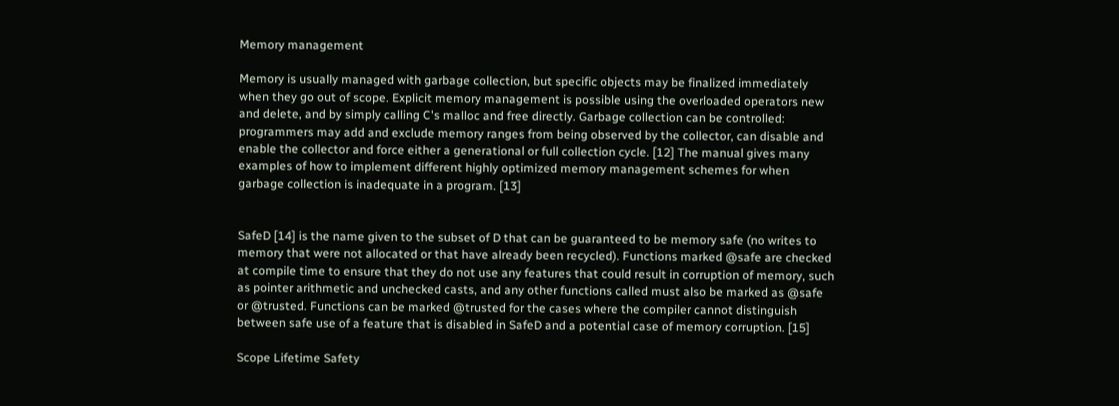Memory management

Memory is usually managed with garbage collection, but specific objects may be finalized immediately when they go out of scope. Explicit memory management is possible using the overloaded operators new and delete, and by simply calling C's malloc and free directly. Garbage collection can be controlled: programmers may add and exclude memory ranges from being observed by the collector, can disable and enable the collector and force either a generational or full collection cycle. [12] The manual gives many examples of how to implement different highly optimized memory management schemes for when garbage collection is inadequate in a program. [13]


SafeD [14] is the name given to the subset of D that can be guaranteed to be memory safe (no writes to memory that were not allocated or that have already been recycled). Functions marked @safe are checked at compile time to ensure that they do not use any features that could result in corruption of memory, such as pointer arithmetic and unchecked casts, and any other functions called must also be marked as @safe or @trusted. Functions can be marked @trusted for the cases where the compiler cannot distinguish between safe use of a feature that is disabled in SafeD and a potential case of memory corruption. [15]

Scope Lifetime Safety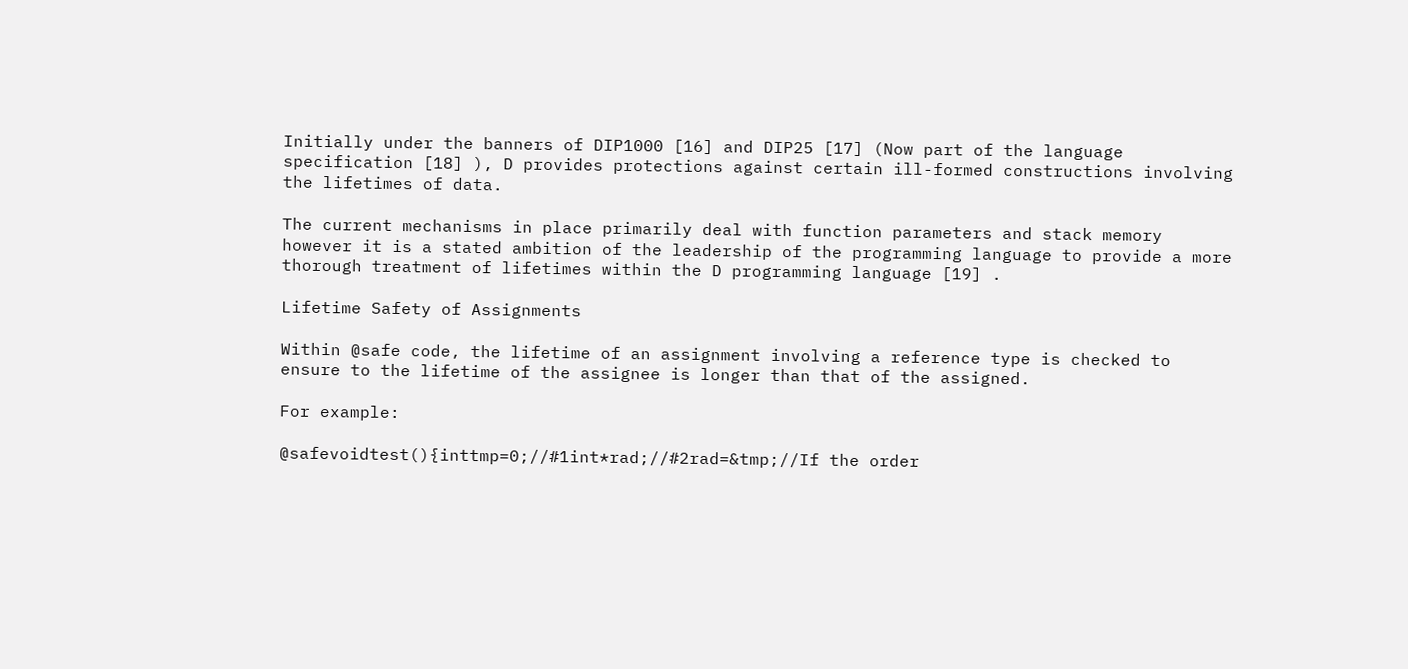Initially under the banners of DIP1000 [16] and DIP25 [17] (Now part of the language specification [18] ), D provides protections against certain ill-formed constructions involving the lifetimes of data.

The current mechanisms in place primarily deal with function parameters and stack memory however it is a stated ambition of the leadership of the programming language to provide a more thorough treatment of lifetimes within the D programming language [19] .

Lifetime Safety of Assignments

Within @safe code, the lifetime of an assignment involving a reference type is checked to ensure to the lifetime of the assignee is longer than that of the assigned.

For example:

@safevoidtest(){inttmp=0;//#1int*rad;//#2rad=&tmp;//If the order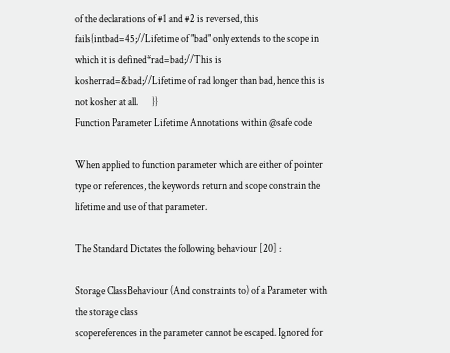of the declarations of #1 and #2 is reversed, this fails{intbad=45;//Lifetime of "bad" only extends to the scope in which it is defined*rad=bad;//This is kosherrad=&bad;//Lifetime of rad longer than bad, hence this is not kosher at all.       }}
Function Parameter Lifetime Annotations within @safe code

When applied to function parameter which are either of pointer type or references, the keywords return and scope constrain the lifetime and use of that parameter.

The Standard Dictates the following behaviour [20] :

Storage ClassBehaviour (And constraints to) of a Parameter with the storage class
scopereferences in the parameter cannot be escaped. Ignored for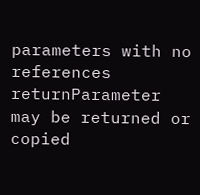parameters with no references
returnParameter may be returned or copied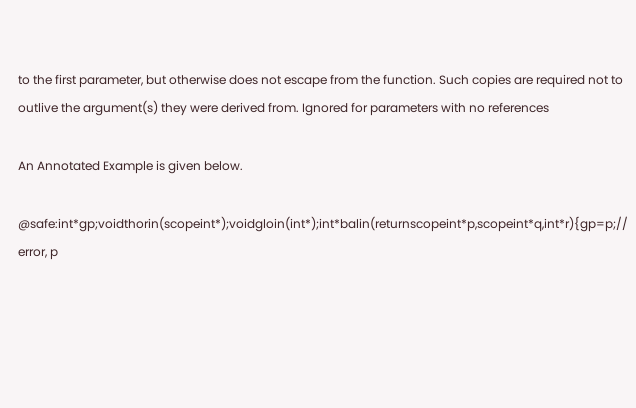to the first parameter, but otherwise does not escape from the function. Such copies are required not to outlive the argument(s) they were derived from. Ignored for parameters with no references

An Annotated Example is given below.

@safe:int*gp;voidthorin(scopeint*);voidgloin(int*);int*balin(returnscopeint*p,scopeint*q,int*r){gp=p;// error, p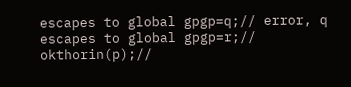escapes to global gpgp=q;// error, q escapes to global gpgp=r;// okthorin(p);//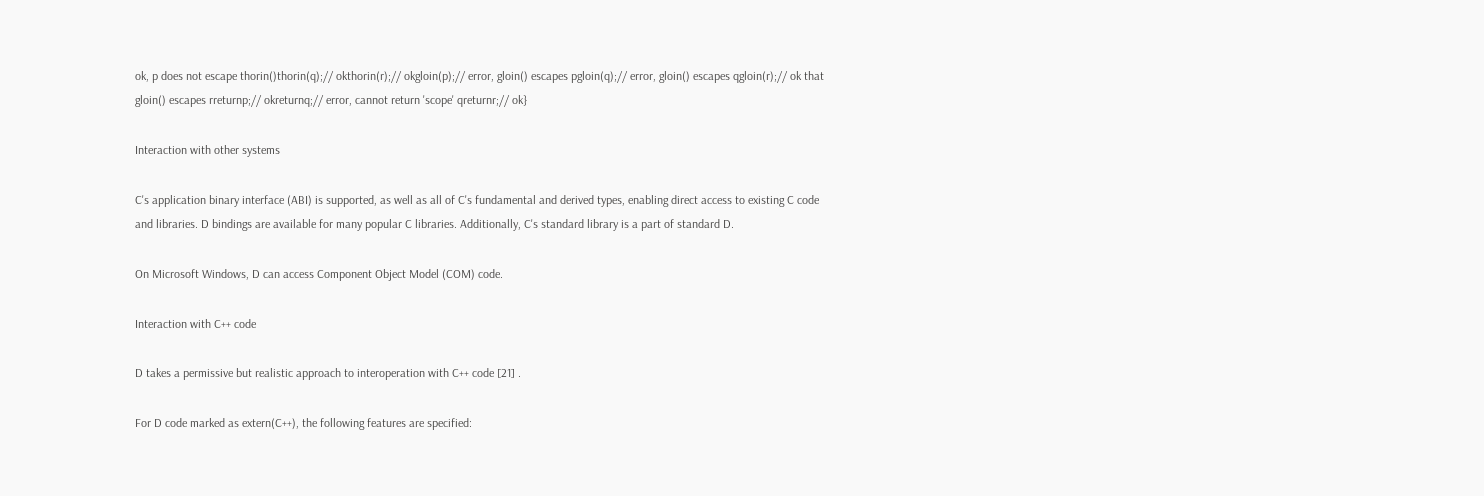ok, p does not escape thorin()thorin(q);// okthorin(r);// okgloin(p);// error, gloin() escapes pgloin(q);// error, gloin() escapes qgloin(r);// ok that gloin() escapes rreturnp;// okreturnq;// error, cannot return 'scope' qreturnr;// ok}

Interaction with other systems

C's application binary interface (ABI) is supported, as well as all of C's fundamental and derived types, enabling direct access to existing C code and libraries. D bindings are available for many popular C libraries. Additionally, C's standard library is a part of standard D.

On Microsoft Windows, D can access Component Object Model (COM) code.

Interaction with C++ code

D takes a permissive but realistic approach to interoperation with C++ code [21] .

For D code marked as extern(C++), the following features are specified: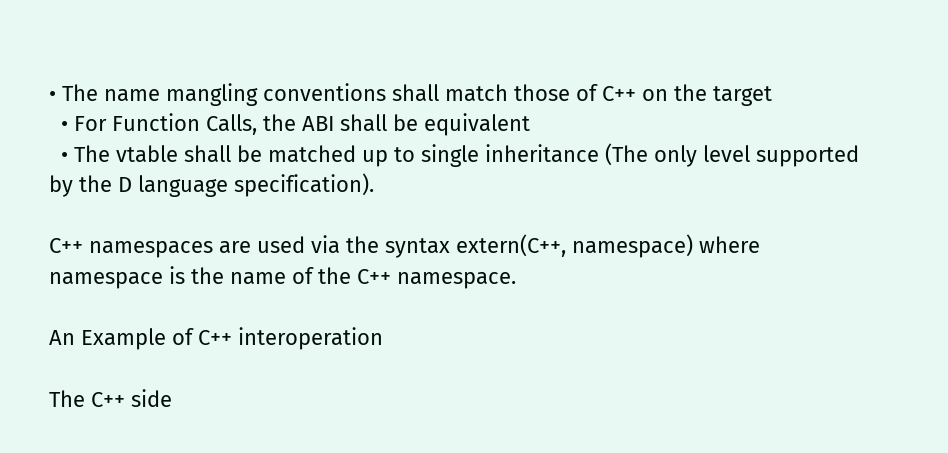• The name mangling conventions shall match those of C++ on the target
  • For Function Calls, the ABI shall be equivalent
  • The vtable shall be matched up to single inheritance (The only level supported by the D language specification).

C++ namespaces are used via the syntax extern(C++, namespace) where namespace is the name of the C++ namespace.

An Example of C++ interoperation

The C++ side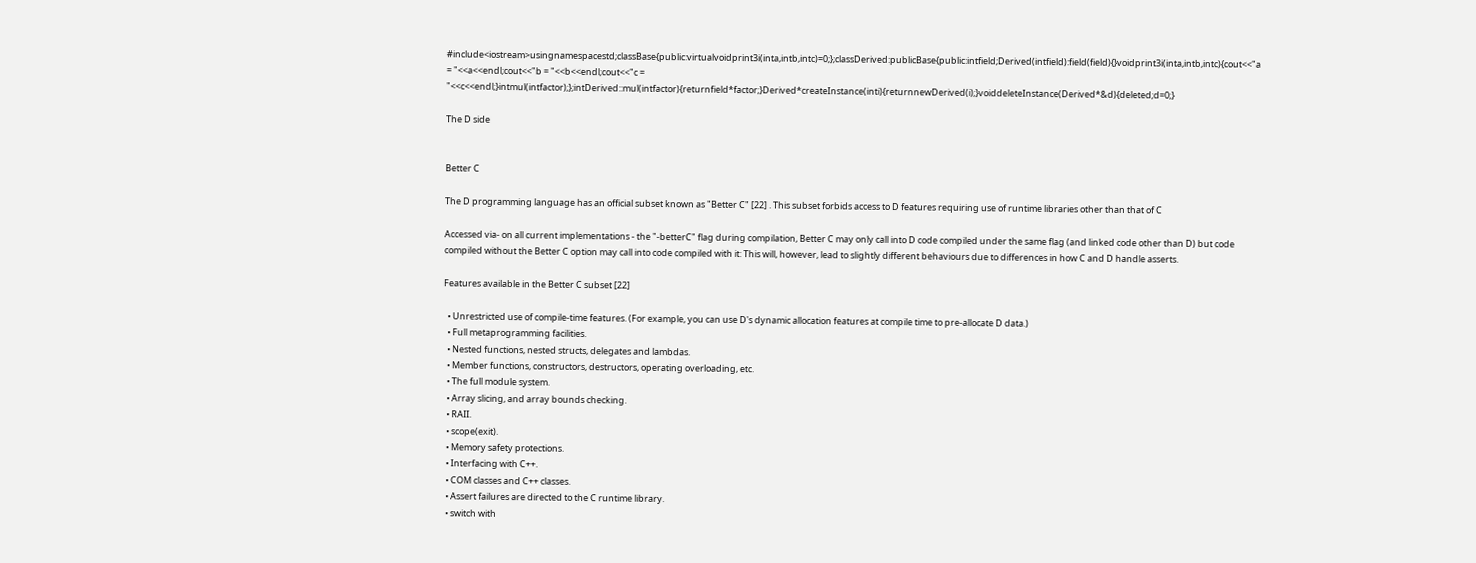#include<iostream>usingnamespacestd;classBase{public:virtualvoidprint3i(inta,intb,intc)=0;};classDerived:publicBase{public:intfield;Derived(intfield):field(field){}voidprint3i(inta,intb,intc){cout<<"a = "<<a<<endl;cout<<"b = "<<b<<endl;cout<<"c = "<<c<<endl;}intmul(intfactor);};intDerived::mul(intfactor){returnfield*factor;}Derived*createInstance(inti){returnnewDerived(i);}voiddeleteInstance(Derived*&d){deleted;d=0;}

The D side


Better C

The D programming language has an official subset known as "Better C" [22] . This subset forbids access to D features requiring use of runtime libraries other than that of C

Accessed via- on all current implementations - the "-betterC" flag during compilation, Better C may only call into D code compiled under the same flag (and linked code other than D) but code compiled without the Better C option may call into code compiled with it: This will, however, lead to slightly different behaviours due to differences in how C and D handle asserts.

Features available in the Better C subset [22]

  • Unrestricted use of compile-time features. (For example, you can use D's dynamic allocation features at compile time to pre-allocate D data.)
  • Full metaprogramming facilities.
  • Nested functions, nested structs, delegates and lambdas.
  • Member functions, constructors, destructors, operating overloading, etc.
  • The full module system.
  • Array slicing, and array bounds checking.
  • RAII.
  • scope(exit).
  • Memory safety protections.
  • Interfacing with C++.
  • COM classes and C++ classes.
  • Assert failures are directed to the C runtime library.
  • switch with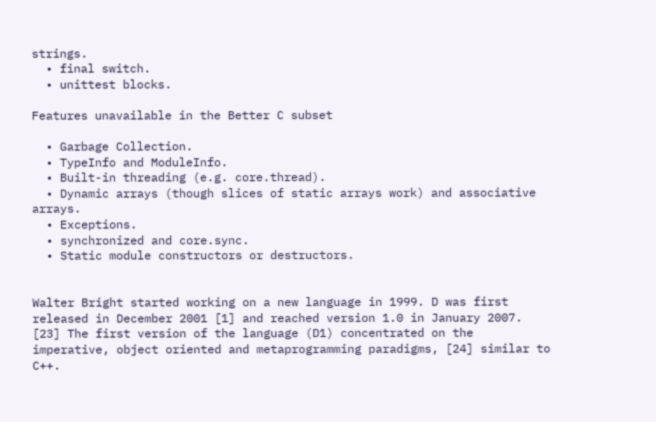strings.
  • final switch.
  • unittest blocks.

Features unavailable in the Better C subset

  • Garbage Collection.
  • TypeInfo and ModuleInfo.
  • Built-in threading (e.g. core.thread).
  • Dynamic arrays (though slices of static arrays work) and associative arrays.
  • Exceptions.
  • synchronized and core.sync.
  • Static module constructors or destructors.


Walter Bright started working on a new language in 1999. D was first released in December 2001 [1] and reached version 1.0 in January 2007. [23] The first version of the language (D1) concentrated on the imperative, object oriented and metaprogramming paradigms, [24] similar to C++.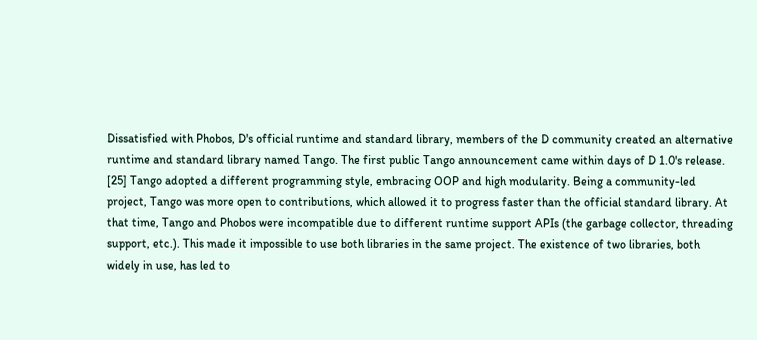Dissatisfied with Phobos, D's official runtime and standard library, members of the D community created an alternative runtime and standard library named Tango. The first public Tango announcement came within days of D 1.0's release. [25] Tango adopted a different programming style, embracing OOP and high modularity. Being a community-led project, Tango was more open to contributions, which allowed it to progress faster than the official standard library. At that time, Tango and Phobos were incompatible due to different runtime support APIs (the garbage collector, threading support, etc.). This made it impossible to use both libraries in the same project. The existence of two libraries, both widely in use, has led to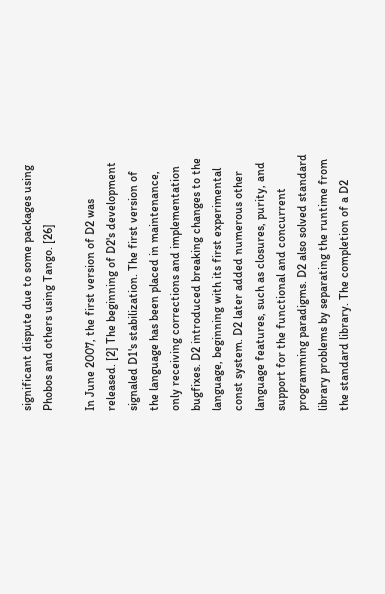significant dispute due to some packages using Phobos and others using Tango. [26]

In June 2007, the first version of D2 was released. [2] The beginning of D2's development signaled D1's stabilization. The first version of the language has been placed in maintenance, only receiving corrections and implementation bugfixes. D2 introduced breaking changes to the language, beginning with its first experimental const system. D2 later added numerous other language features, such as closures, purity, and support for the functional and concurrent programming paradigms. D2 also solved standard library problems by separating the runtime from the standard library. The completion of a D2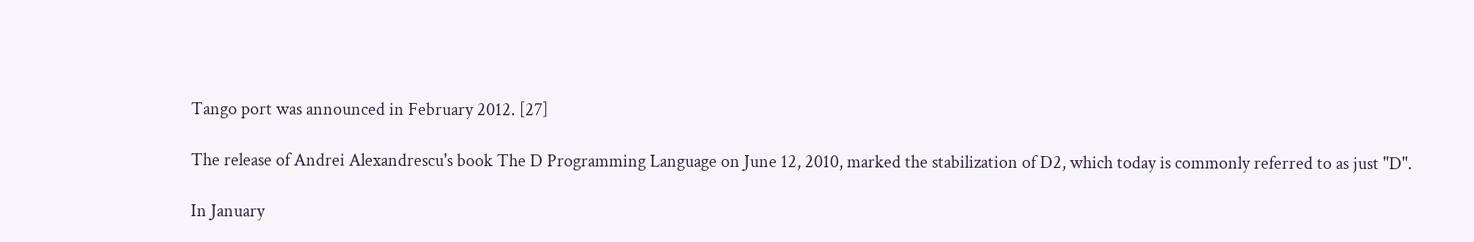Tango port was announced in February 2012. [27]

The release of Andrei Alexandrescu's book The D Programming Language on June 12, 2010, marked the stabilization of D2, which today is commonly referred to as just "D".

In January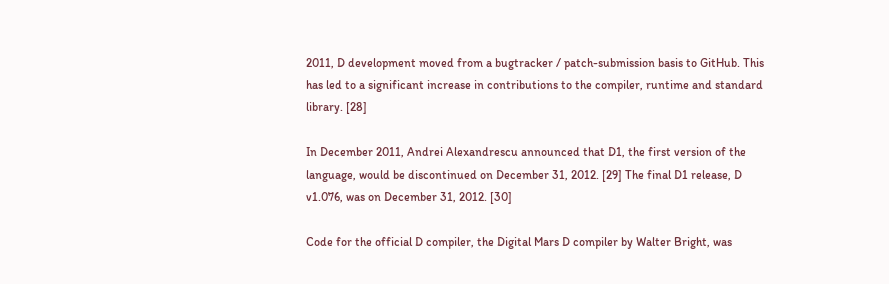2011, D development moved from a bugtracker / patch-submission basis to GitHub. This has led to a significant increase in contributions to the compiler, runtime and standard library. [28]

In December 2011, Andrei Alexandrescu announced that D1, the first version of the language, would be discontinued on December 31, 2012. [29] The final D1 release, D v1.076, was on December 31, 2012. [30]

Code for the official D compiler, the Digital Mars D compiler by Walter Bright, was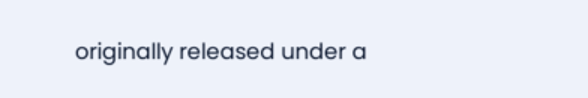originally released under a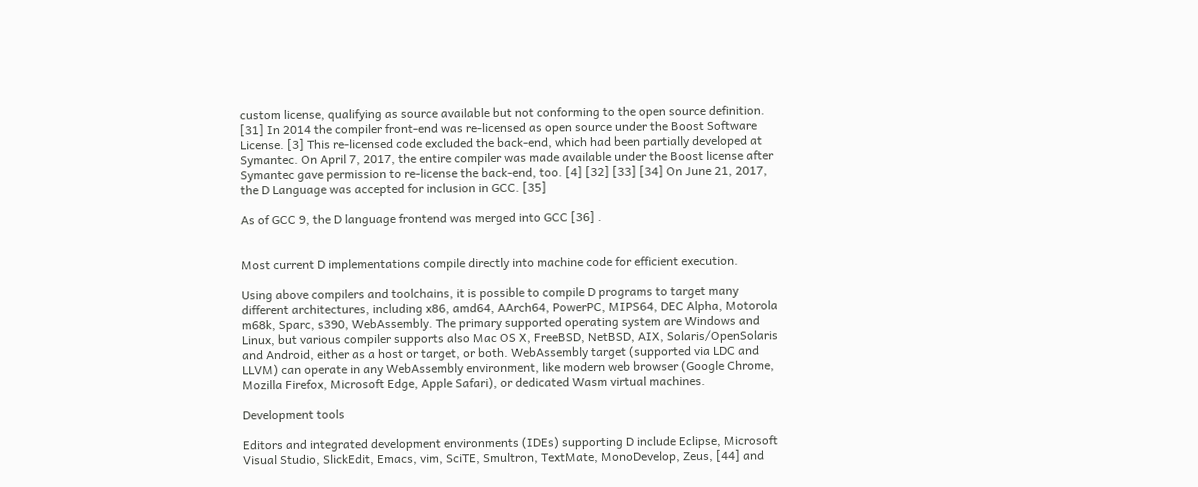custom license, qualifying as source available but not conforming to the open source definition. [31] In 2014 the compiler front-end was re-licensed as open source under the Boost Software License. [3] This re-licensed code excluded the back-end, which had been partially developed at Symantec. On April 7, 2017, the entire compiler was made available under the Boost license after Symantec gave permission to re-license the back-end, too. [4] [32] [33] [34] On June 21, 2017, the D Language was accepted for inclusion in GCC. [35]

As of GCC 9, the D language frontend was merged into GCC [36] .


Most current D implementations compile directly into machine code for efficient execution.

Using above compilers and toolchains, it is possible to compile D programs to target many different architectures, including x86, amd64, AArch64, PowerPC, MIPS64, DEC Alpha, Motorola m68k, Sparc, s390, WebAssembly. The primary supported operating system are Windows and Linux, but various compiler supports also Mac OS X, FreeBSD, NetBSD, AIX, Solaris/OpenSolaris and Android, either as a host or target, or both. WebAssembly target (supported via LDC and LLVM) can operate in any WebAssembly environment, like modern web browser (Google Chrome, Mozilla Firefox, Microsoft Edge, Apple Safari), or dedicated Wasm virtual machines.

Development tools

Editors and integrated development environments (IDEs) supporting D include Eclipse, Microsoft Visual Studio, SlickEdit, Emacs, vim, SciTE, Smultron, TextMate, MonoDevelop, Zeus, [44] and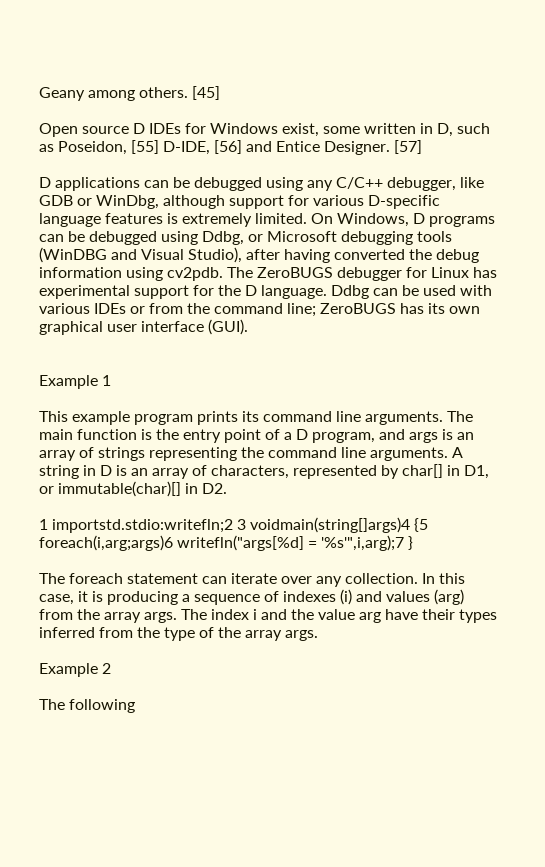Geany among others. [45]

Open source D IDEs for Windows exist, some written in D, such as Poseidon, [55] D-IDE, [56] and Entice Designer. [57]

D applications can be debugged using any C/C++ debugger, like GDB or WinDbg, although support for various D-specific language features is extremely limited. On Windows, D programs can be debugged using Ddbg, or Microsoft debugging tools (WinDBG and Visual Studio), after having converted the debug information using cv2pdb. The ZeroBUGS debugger for Linux has experimental support for the D language. Ddbg can be used with various IDEs or from the command line; ZeroBUGS has its own graphical user interface (GUI).


Example 1

This example program prints its command line arguments. The main function is the entry point of a D program, and args is an array of strings representing the command line arguments. A string in D is an array of characters, represented by char[] in D1, or immutable(char)[] in D2.

1 importstd.stdio:writefln;2 3 voidmain(string[]args)4 {5 foreach(i,arg;args)6 writefln("args[%d] = '%s'",i,arg);7 }

The foreach statement can iterate over any collection. In this case, it is producing a sequence of indexes (i) and values (arg) from the array args. The index i and the value arg have their types inferred from the type of the array args.

Example 2

The following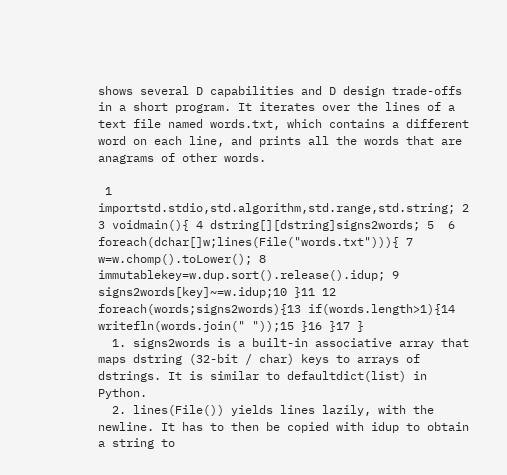shows several D capabilities and D design trade-offs in a short program. It iterates over the lines of a text file named words.txt, which contains a different word on each line, and prints all the words that are anagrams of other words.

 1 importstd.stdio,std.algorithm,std.range,std.string; 2  3 voidmain(){ 4 dstring[][dstring]signs2words; 5  6 foreach(dchar[]w;lines(File("words.txt"))){ 7 w=w.chomp().toLower(); 8 immutablekey=w.dup.sort().release().idup; 9 signs2words[key]~=w.idup;10 }11 12 foreach(words;signs2words){13 if(words.length>1){14 writefln(words.join(" "));15 }16 }17 }
  1. signs2words is a built-in associative array that maps dstring (32-bit / char) keys to arrays of dstrings. It is similar to defaultdict(list) in Python.
  2. lines(File()) yields lines lazily, with the newline. It has to then be copied with idup to obtain a string to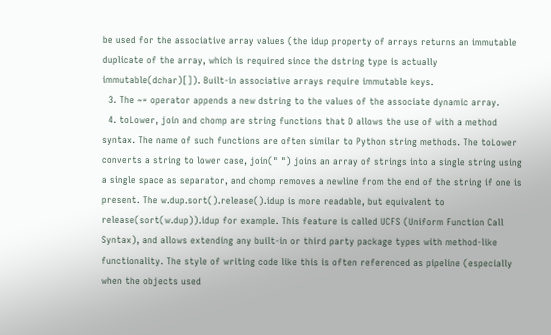be used for the associative array values (the idup property of arrays returns an immutable duplicate of the array, which is required since the dstring type is actually immutable(dchar)[]). Built-in associative arrays require immutable keys.
  3. The ~= operator appends a new dstring to the values of the associate dynamic array.
  4. toLower, join and chomp are string functions that D allows the use of with a method syntax. The name of such functions are often similar to Python string methods. The toLower converts a string to lower case, join(" ") joins an array of strings into a single string using a single space as separator, and chomp removes a newline from the end of the string if one is present. The w.dup.sort().release().idup is more readable, but equivalent to release(sort(w.dup)).idup for example. This feature is called UCFS (Uniform Function Call Syntax), and allows extending any built-in or third party package types with method-like functionality. The style of writing code like this is often referenced as pipeline (especially when the objects used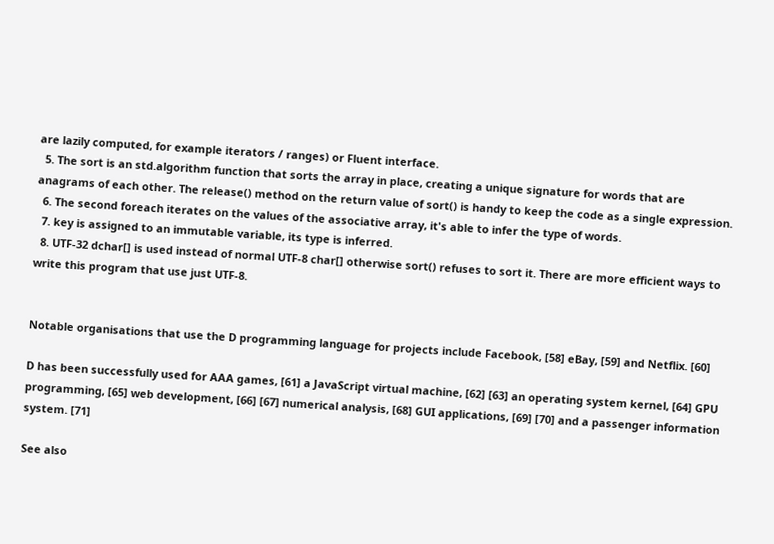are lazily computed, for example iterators / ranges) or Fluent interface.
  5. The sort is an std.algorithm function that sorts the array in place, creating a unique signature for words that are anagrams of each other. The release() method on the return value of sort() is handy to keep the code as a single expression.
  6. The second foreach iterates on the values of the associative array, it's able to infer the type of words.
  7. key is assigned to an immutable variable, its type is inferred.
  8. UTF-32 dchar[] is used instead of normal UTF-8 char[] otherwise sort() refuses to sort it. There are more efficient ways to write this program that use just UTF-8.


Notable organisations that use the D programming language for projects include Facebook, [58] eBay, [59] and Netflix. [60]

D has been successfully used for AAA games, [61] a JavaScript virtual machine, [62] [63] an operating system kernel, [64] GPU programming, [65] web development, [66] [67] numerical analysis, [68] GUI applications, [69] [70] and a passenger information system. [71]

See also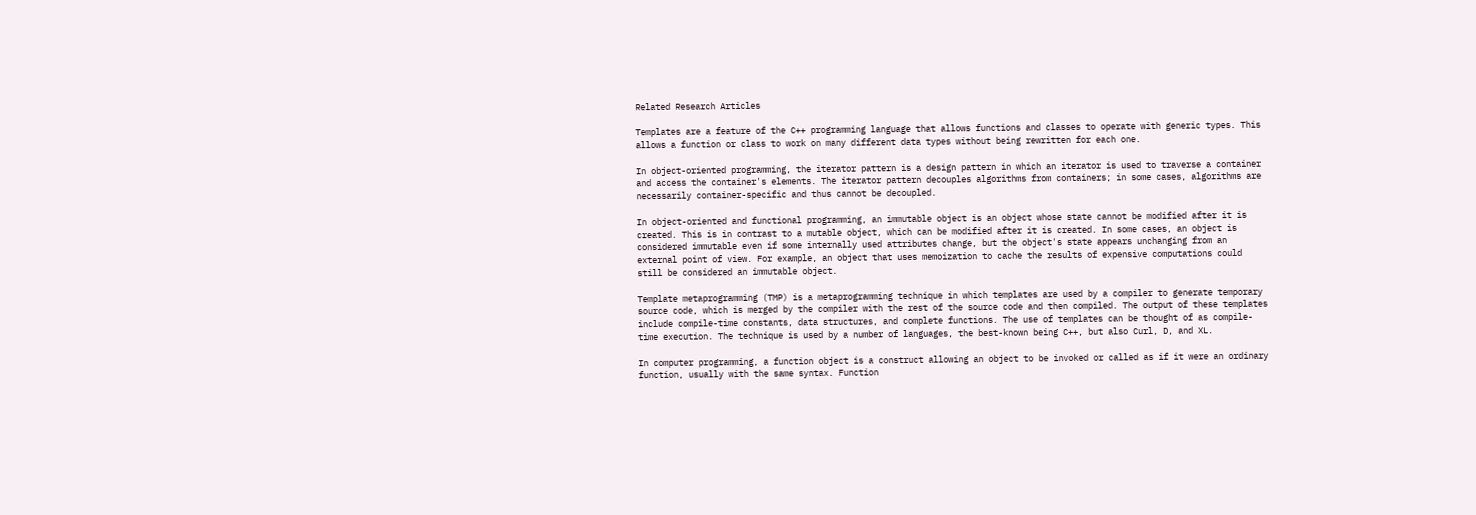Related Research Articles

Templates are a feature of the C++ programming language that allows functions and classes to operate with generic types. This allows a function or class to work on many different data types without being rewritten for each one.

In object-oriented programming, the iterator pattern is a design pattern in which an iterator is used to traverse a container and access the container's elements. The iterator pattern decouples algorithms from containers; in some cases, algorithms are necessarily container-specific and thus cannot be decoupled.

In object-oriented and functional programming, an immutable object is an object whose state cannot be modified after it is created. This is in contrast to a mutable object, which can be modified after it is created. In some cases, an object is considered immutable even if some internally used attributes change, but the object's state appears unchanging from an external point of view. For example, an object that uses memoization to cache the results of expensive computations could still be considered an immutable object.

Template metaprogramming (TMP) is a metaprogramming technique in which templates are used by a compiler to generate temporary source code, which is merged by the compiler with the rest of the source code and then compiled. The output of these templates include compile-time constants, data structures, and complete functions. The use of templates can be thought of as compile-time execution. The technique is used by a number of languages, the best-known being C++, but also Curl, D, and XL.

In computer programming, a function object is a construct allowing an object to be invoked or called as if it were an ordinary function, usually with the same syntax. Function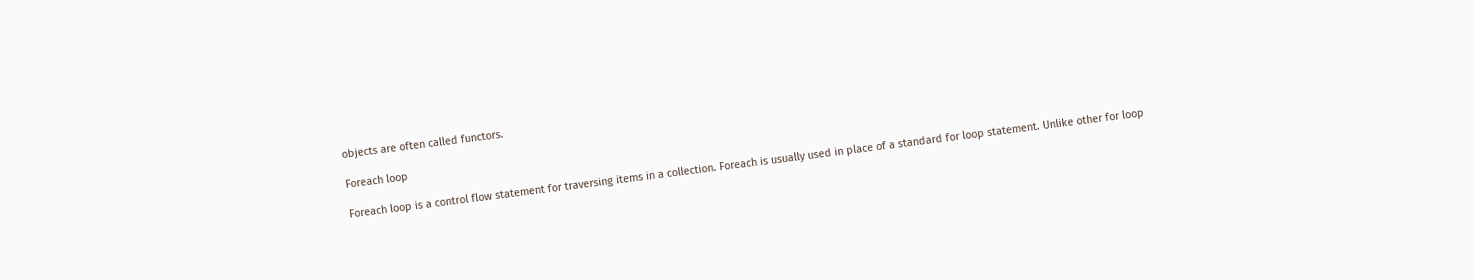objects are often called functors.

Foreach loop

Foreach loop is a control flow statement for traversing items in a collection. Foreach is usually used in place of a standard for loop statement. Unlike other for loop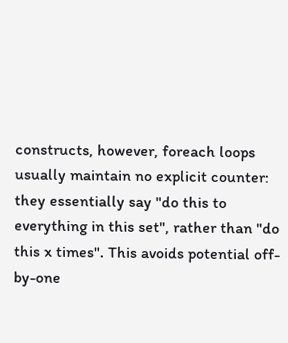constructs, however, foreach loops usually maintain no explicit counter: they essentially say "do this to everything in this set", rather than "do this x times". This avoids potential off-by-one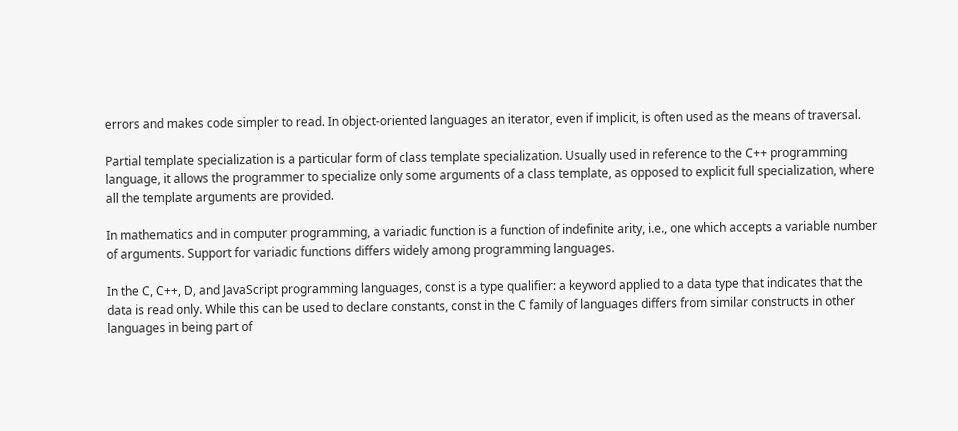errors and makes code simpler to read. In object-oriented languages an iterator, even if implicit, is often used as the means of traversal.

Partial template specialization is a particular form of class template specialization. Usually used in reference to the C++ programming language, it allows the programmer to specialize only some arguments of a class template, as opposed to explicit full specialization, where all the template arguments are provided.

In mathematics and in computer programming, a variadic function is a function of indefinite arity, i.e., one which accepts a variable number of arguments. Support for variadic functions differs widely among programming languages.

In the C, C++, D, and JavaScript programming languages, const is a type qualifier: a keyword applied to a data type that indicates that the data is read only. While this can be used to declare constants, const in the C family of languages differs from similar constructs in other languages in being part of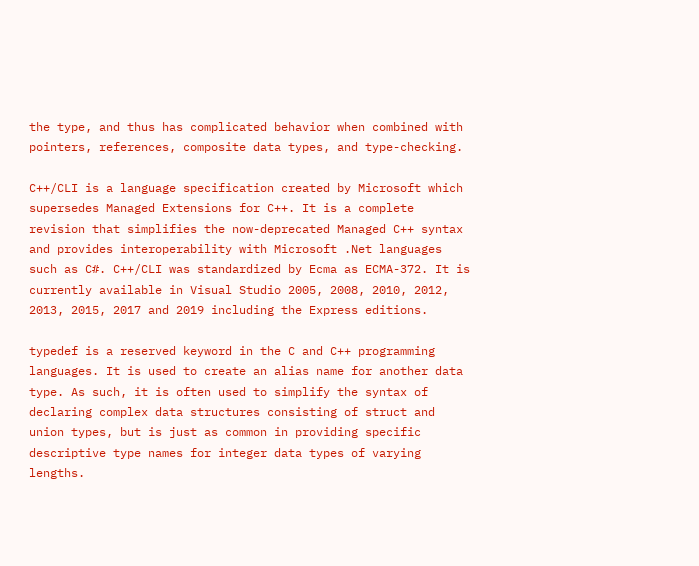the type, and thus has complicated behavior when combined with pointers, references, composite data types, and type-checking.

C++/CLI is a language specification created by Microsoft which supersedes Managed Extensions for C++. It is a complete revision that simplifies the now-deprecated Managed C++ syntax and provides interoperability with Microsoft .Net languages such as C#. C++/CLI was standardized by Ecma as ECMA-372. It is currently available in Visual Studio 2005, 2008, 2010, 2012, 2013, 2015, 2017 and 2019 including the Express editions.

typedef is a reserved keyword in the C and C++ programming languages. It is used to create an alias name for another data type. As such, it is often used to simplify the syntax of declaring complex data structures consisting of struct and union types, but is just as common in providing specific descriptive type names for integer data types of varying lengths.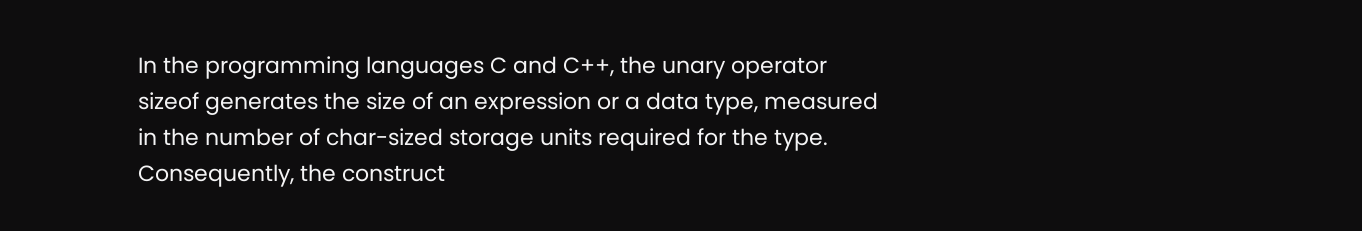In the programming languages C and C++, the unary operator sizeof generates the size of an expression or a data type, measured in the number of char-sized storage units required for the type. Consequently, the construct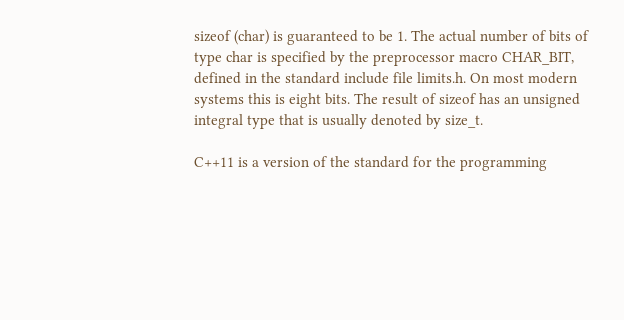sizeof (char) is guaranteed to be 1. The actual number of bits of type char is specified by the preprocessor macro CHAR_BIT, defined in the standard include file limits.h. On most modern systems this is eight bits. The result of sizeof has an unsigned integral type that is usually denoted by size_t.

C++11 is a version of the standard for the programming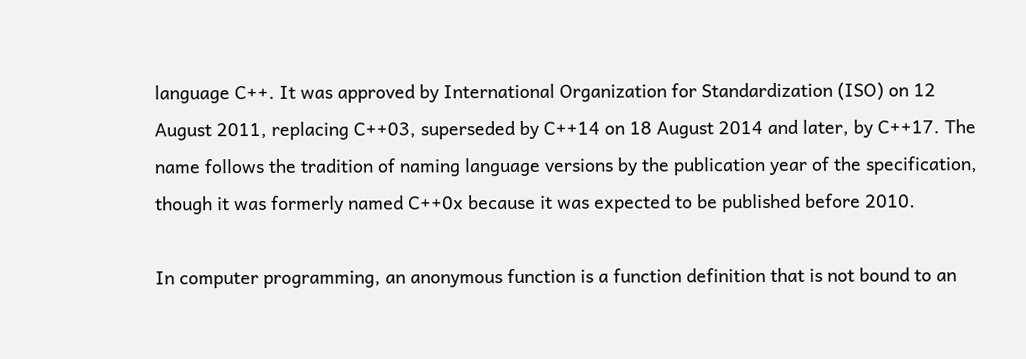language C++. It was approved by International Organization for Standardization (ISO) on 12 August 2011, replacing C++03, superseded by C++14 on 18 August 2014 and later, by C++17. The name follows the tradition of naming language versions by the publication year of the specification, though it was formerly named C++0x because it was expected to be published before 2010.

In computer programming, an anonymous function is a function definition that is not bound to an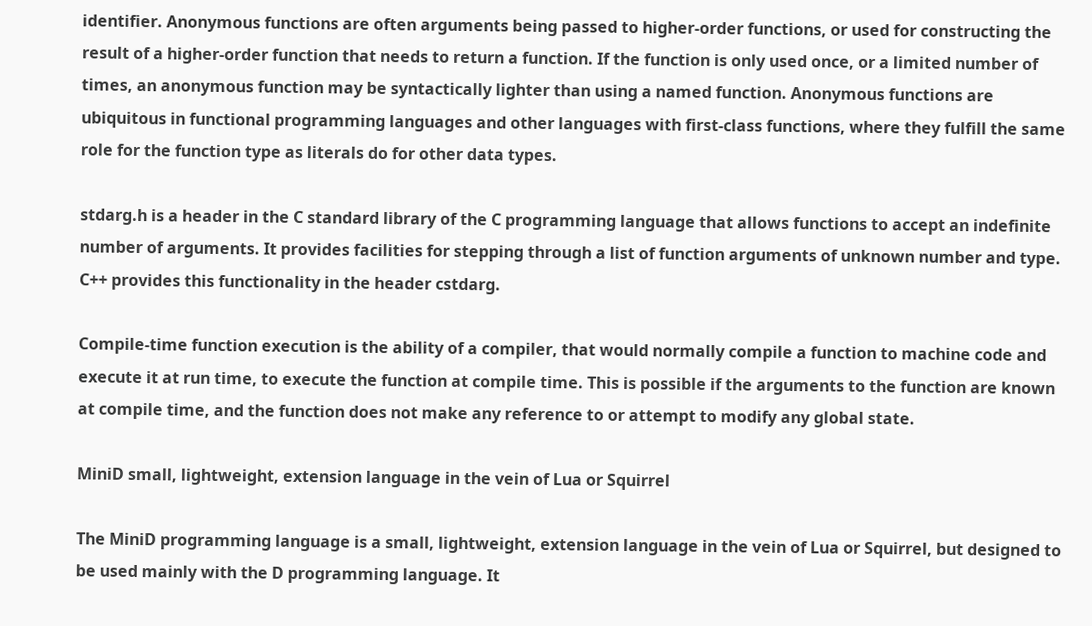identifier. Anonymous functions are often arguments being passed to higher-order functions, or used for constructing the result of a higher-order function that needs to return a function. If the function is only used once, or a limited number of times, an anonymous function may be syntactically lighter than using a named function. Anonymous functions are ubiquitous in functional programming languages and other languages with first-class functions, where they fulfill the same role for the function type as literals do for other data types.

stdarg.h is a header in the C standard library of the C programming language that allows functions to accept an indefinite number of arguments. It provides facilities for stepping through a list of function arguments of unknown number and type. C++ provides this functionality in the header cstdarg.

Compile-time function execution is the ability of a compiler, that would normally compile a function to machine code and execute it at run time, to execute the function at compile time. This is possible if the arguments to the function are known at compile time, and the function does not make any reference to or attempt to modify any global state.

MiniD small, lightweight, extension language in the vein of Lua or Squirrel

The MiniD programming language is a small, lightweight, extension language in the vein of Lua or Squirrel, but designed to be used mainly with the D programming language. It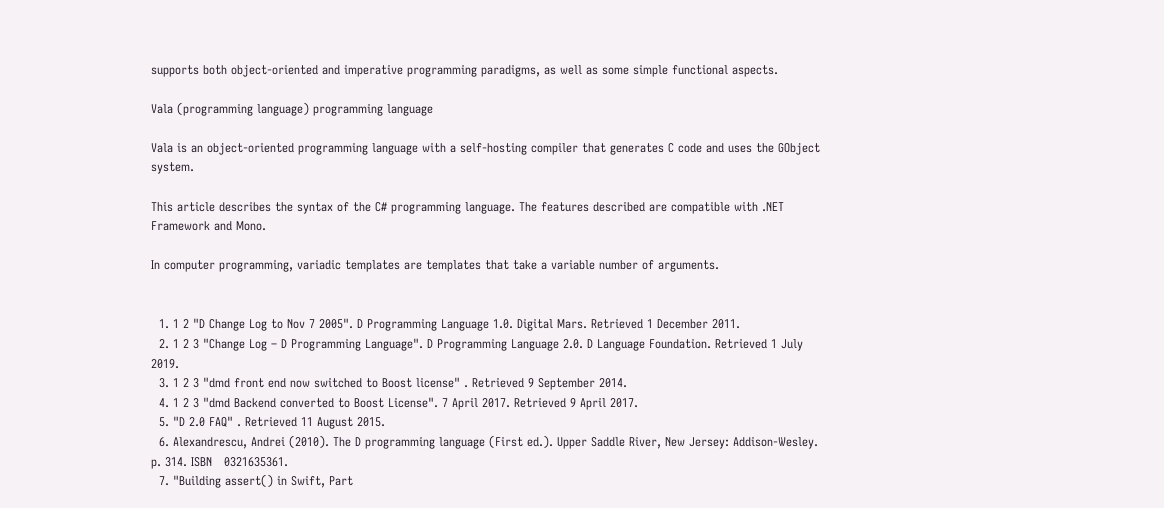supports both object-oriented and imperative programming paradigms, as well as some simple functional aspects.

Vala (programming language) programming language

Vala is an object-oriented programming language with a self-hosting compiler that generates C code and uses the GObject system.

This article describes the syntax of the C# programming language. The features described are compatible with .NET Framework and Mono.

In computer programming, variadic templates are templates that take a variable number of arguments.


  1. 1 2 "D Change Log to Nov 7 2005". D Programming Language 1.0. Digital Mars. Retrieved 1 December 2011.
  2. 1 2 3 "Change Log – D Programming Language". D Programming Language 2.0. D Language Foundation. Retrieved 1 July 2019.
  3. 1 2 3 "dmd front end now switched to Boost license" . Retrieved 9 September 2014.
  4. 1 2 3 "dmd Backend converted to Boost License". 7 April 2017. Retrieved 9 April 2017.
  5. "D 2.0 FAQ" . Retrieved 11 August 2015.
  6. Alexandrescu, Andrei (2010). The D programming language (First ed.). Upper Saddle River, New Jersey: Addison-Wesley. p. 314. ISBN   0321635361.
  7. "Building assert() in Swift, Part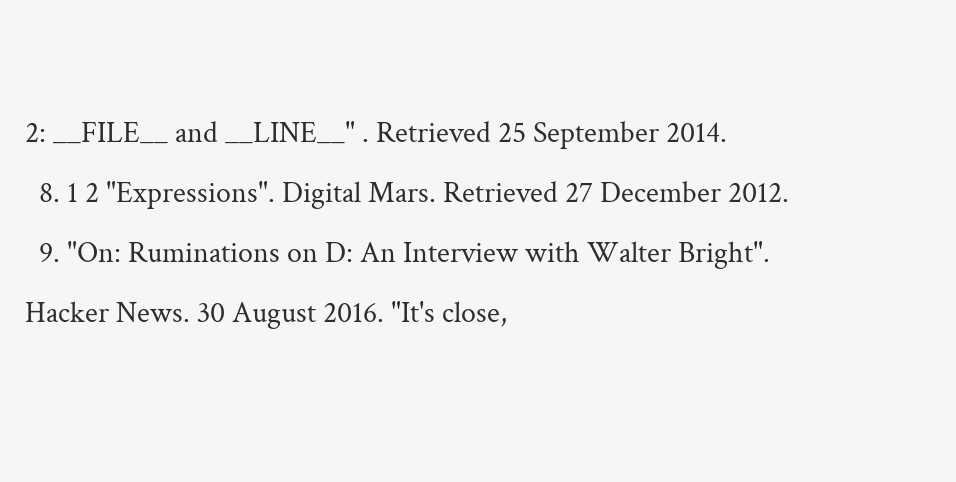2: __FILE__ and __LINE__" . Retrieved 25 September 2014.
  8. 1 2 "Expressions". Digital Mars. Retrieved 27 December 2012.
  9. "On: Ruminations on D: An Interview with Walter Bright". Hacker News. 30 August 2016. "It's close,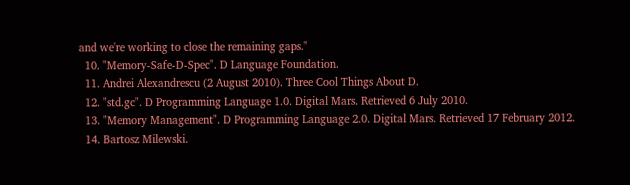and we're working to close the remaining gaps."
  10. "Memory-Safe-D-Spec". D Language Foundation.
  11. Andrei Alexandrescu (2 August 2010). Three Cool Things About D.
  12. "std.gc". D Programming Language 1.0. Digital Mars. Retrieved 6 July 2010.
  13. "Memory Management". D Programming Language 2.0. Digital Mars. Retrieved 17 February 2012.
  14. Bartosz Milewski.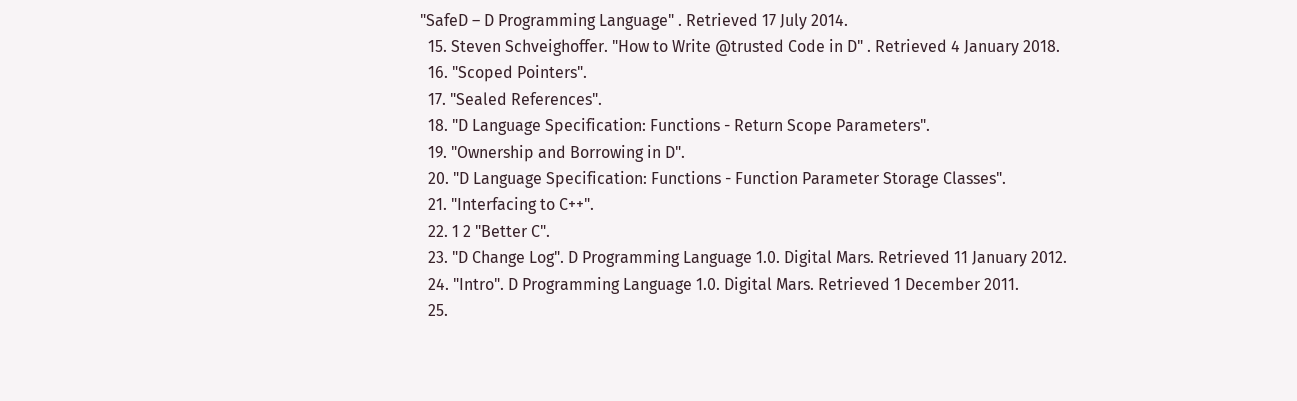"SafeD – D Programming Language" . Retrieved 17 July 2014.
  15. Steven Schveighoffer. "How to Write @trusted Code in D" . Retrieved 4 January 2018.
  16. "Scoped Pointers".
  17. "Sealed References".
  18. "D Language Specification: Functions - Return Scope Parameters".
  19. "Ownership and Borrowing in D".
  20. "D Language Specification: Functions - Function Parameter Storage Classes".
  21. "Interfacing to C++".
  22. 1 2 "Better C".
  23. "D Change Log". D Programming Language 1.0. Digital Mars. Retrieved 11 January 2012.
  24. "Intro". D Programming Language 1.0. Digital Mars. Retrieved 1 December 2011.
  25.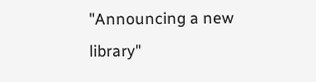"Announcing a new library"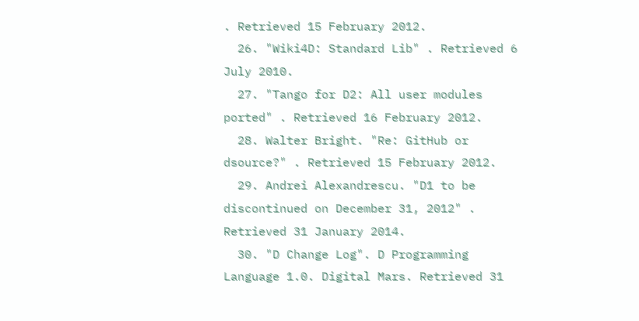. Retrieved 15 February 2012.
  26. "Wiki4D: Standard Lib" . Retrieved 6 July 2010.
  27. "Tango for D2: All user modules ported" . Retrieved 16 February 2012.
  28. Walter Bright. "Re: GitHub or dsource?" . Retrieved 15 February 2012.
  29. Andrei Alexandrescu. "D1 to be discontinued on December 31, 2012" . Retrieved 31 January 2014.
  30. "D Change Log". D Programming Language 1.0. Digital Mars. Retrieved 31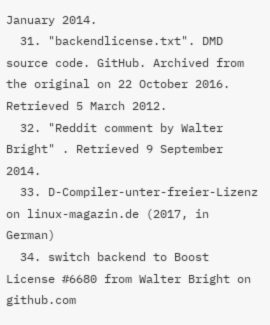January 2014.
  31. "backendlicense.txt". DMD source code. GitHub. Archived from the original on 22 October 2016. Retrieved 5 March 2012.
  32. "Reddit comment by Walter Bright" . Retrieved 9 September 2014.
  33. D-Compiler-unter-freier-Lizenz on linux-magazin.de (2017, in German)
  34. switch backend to Boost License #6680 from Walter Bright on github.com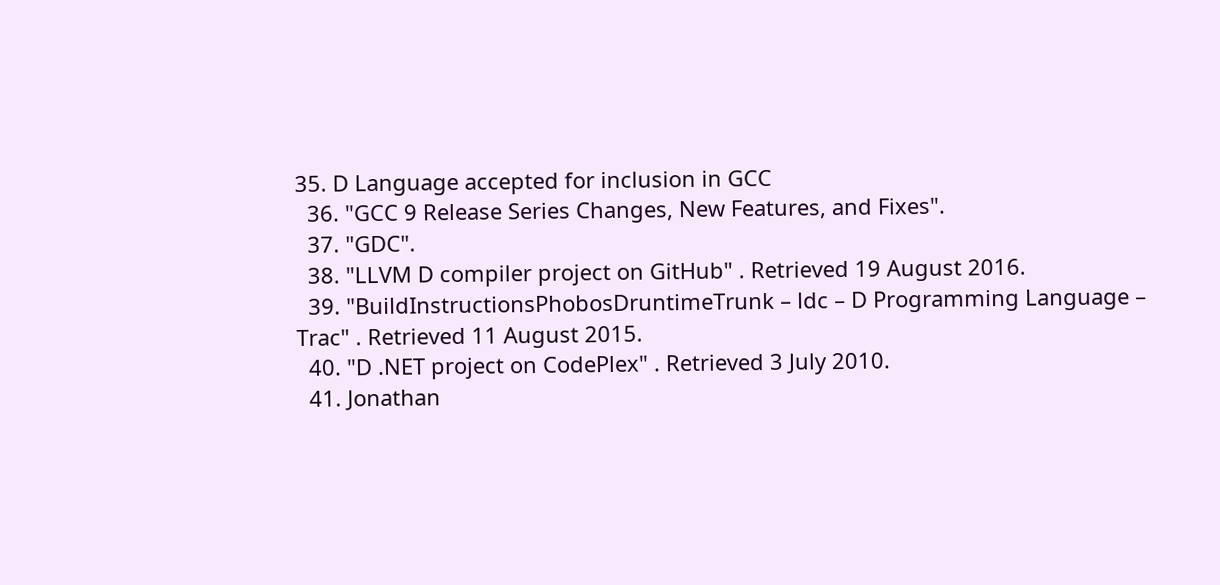35. D Language accepted for inclusion in GCC
  36. "GCC 9 Release Series Changes, New Features, and Fixes".
  37. "GDC".
  38. "LLVM D compiler project on GitHub" . Retrieved 19 August 2016.
  39. "BuildInstructionsPhobosDruntimeTrunk – ldc – D Programming Language – Trac" . Retrieved 11 August 2015.
  40. "D .NET project on CodePlex" . Retrieved 3 July 2010.
  41. Jonathan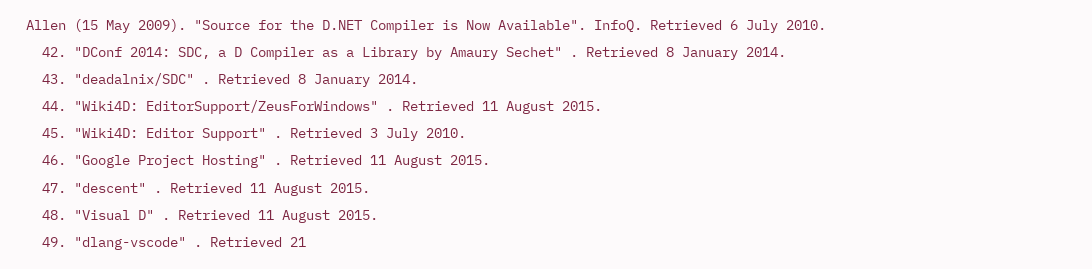Allen (15 May 2009). "Source for the D.NET Compiler is Now Available". InfoQ. Retrieved 6 July 2010.
  42. "DConf 2014: SDC, a D Compiler as a Library by Amaury Sechet" . Retrieved 8 January 2014.
  43. "deadalnix/SDC" . Retrieved 8 January 2014.
  44. "Wiki4D: EditorSupport/ZeusForWindows" . Retrieved 11 August 2015.
  45. "Wiki4D: Editor Support" . Retrieved 3 July 2010.
  46. "Google Project Hosting" . Retrieved 11 August 2015.
  47. "descent" . Retrieved 11 August 2015.
  48. "Visual D" . Retrieved 11 August 2015.
  49. "dlang-vscode" . Retrieved 21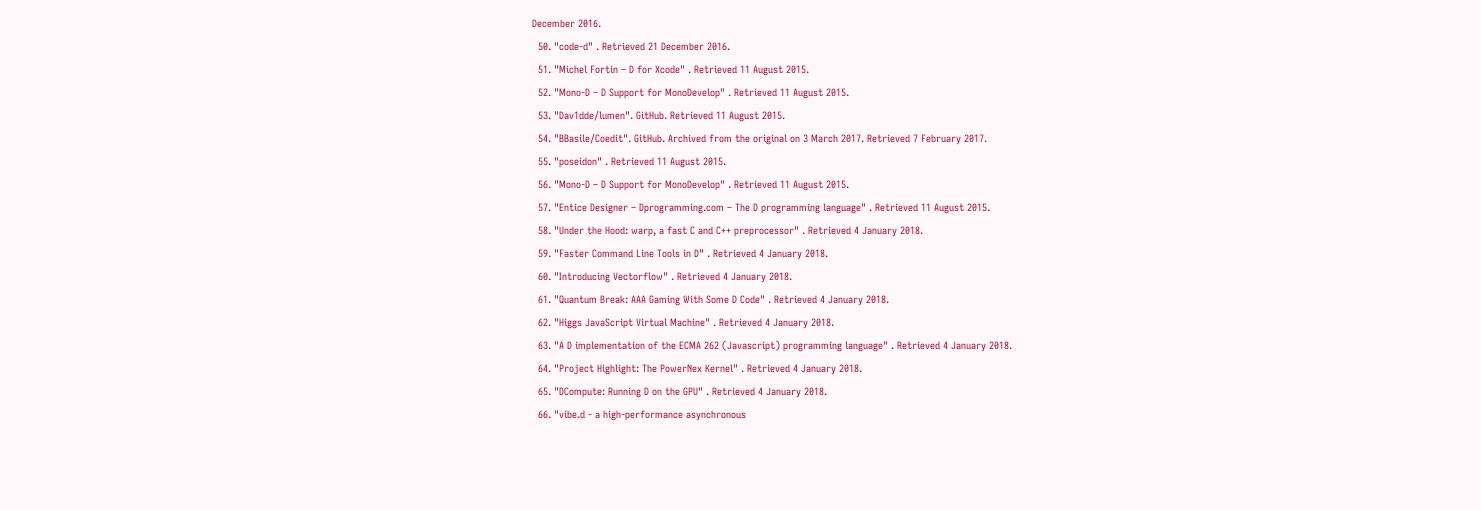December 2016.
  50. "code-d" . Retrieved 21 December 2016.
  51. "Michel Fortin – D for Xcode" . Retrieved 11 August 2015.
  52. "Mono-D – D Support for MonoDevelop" . Retrieved 11 August 2015.
  53. "Dav1dde/lumen". GitHub. Retrieved 11 August 2015.
  54. "BBasile/Coedit". GitHub. Archived from the original on 3 March 2017. Retrieved 7 February 2017.
  55. "poseidon" . Retrieved 11 August 2015.
  56. "Mono-D – D Support for MonoDevelop" . Retrieved 11 August 2015.
  57. "Entice Designer – Dprogramming.com – The D programming language" . Retrieved 11 August 2015.
  58. "Under the Hood: warp, a fast C and C++ preprocessor" . Retrieved 4 January 2018.
  59. "Faster Command Line Tools in D" . Retrieved 4 January 2018.
  60. "Introducing Vectorflow" . Retrieved 4 January 2018.
  61. "Quantum Break: AAA Gaming With Some D Code" . Retrieved 4 January 2018.
  62. "Higgs JavaScript Virtual Machine" . Retrieved 4 January 2018.
  63. "A D implementation of the ECMA 262 (Javascript) programming language" . Retrieved 4 January 2018.
  64. "Project Highlight: The PowerNex Kernel" . Retrieved 4 January 2018.
  65. "DCompute: Running D on the GPU" . Retrieved 4 January 2018.
  66. "vibe.d - a high-performance asynchronous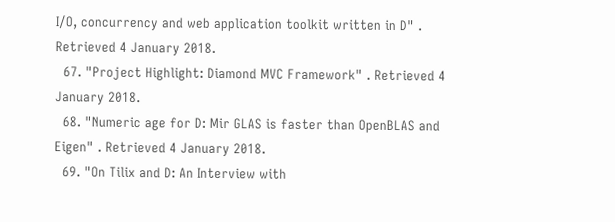I/O, concurrency and web application toolkit written in D" . Retrieved 4 January 2018.
  67. "Project Highlight: Diamond MVC Framework" . Retrieved 4 January 2018.
  68. "Numeric age for D: Mir GLAS is faster than OpenBLAS and Eigen" . Retrieved 4 January 2018.
  69. "On Tilix and D: An Interview with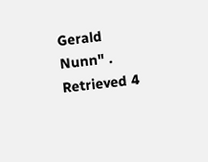Gerald Nunn" . Retrieved 4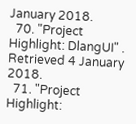January 2018.
  70. "Project Highlight: DlangUI" . Retrieved 4 January 2018.
  71. "Project Highlight: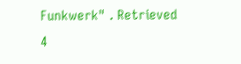Funkwerk" . Retrieved 4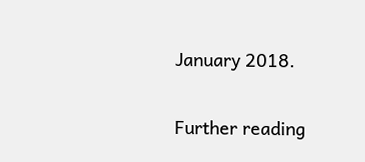January 2018.

Further reading